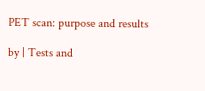PET scan: purpose and results

by | Tests and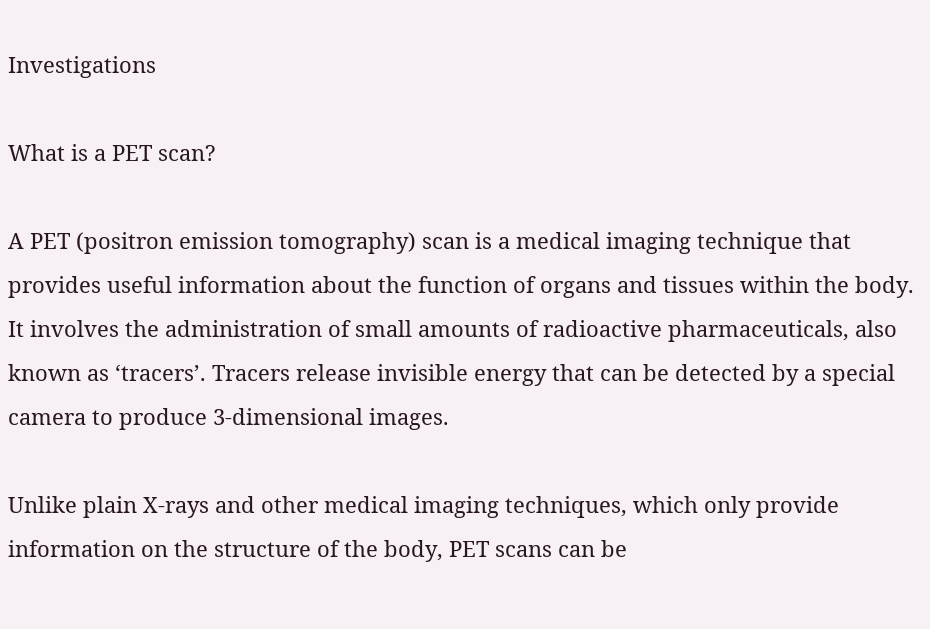Investigations

What is a PET scan?

A PET (positron emission tomography) scan is a medical imaging technique that provides useful information about the function of organs and tissues within the body. It involves the administration of small amounts of radioactive pharmaceuticals, also known as ‘tracers’. Tracers release invisible energy that can be detected by a special camera to produce 3-dimensional images.

Unlike plain X-rays and other medical imaging techniques, which only provide information on the structure of the body, PET scans can be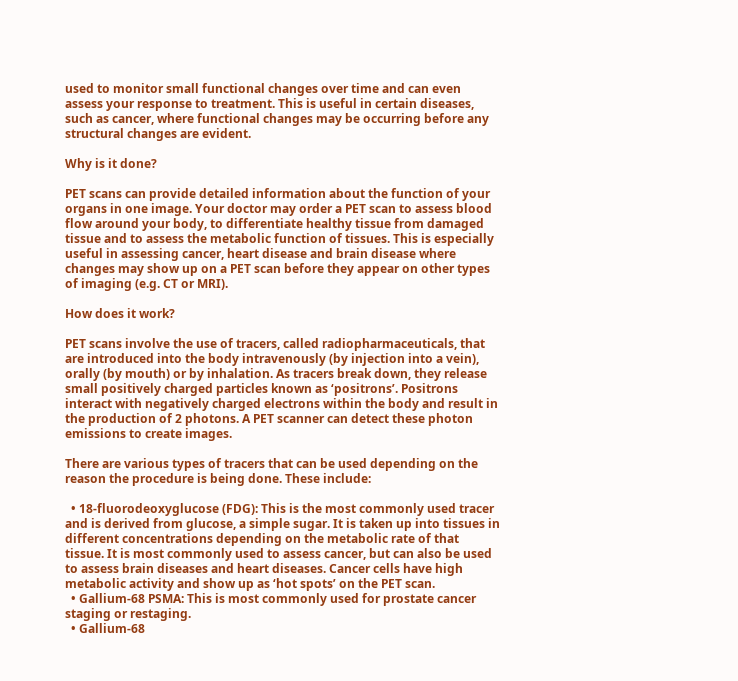used to monitor small functional changes over time and can even assess your response to treatment. This is useful in certain diseases, such as cancer, where functional changes may be occurring before any structural changes are evident.

Why is it done?

PET scans can provide detailed information about the function of your organs in one image. Your doctor may order a PET scan to assess blood flow around your body, to differentiate healthy tissue from damaged tissue and to assess the metabolic function of tissues. This is especially useful in assessing cancer, heart disease and brain disease where changes may show up on a PET scan before they appear on other types of imaging (e.g. CT or MRI).

How does it work?

PET scans involve the use of tracers, called radiopharmaceuticals, that are introduced into the body intravenously (by injection into a vein), orally (by mouth) or by inhalation. As tracers break down, they release small positively charged particles known as ‘positrons’. Positrons interact with negatively charged electrons within the body and result in the production of 2 photons. A PET scanner can detect these photon emissions to create images.

There are various types of tracers that can be used depending on the reason the procedure is being done. These include:

  • 18-fluorodeoxyglucose (FDG): This is the most commonly used tracer and is derived from glucose, a simple sugar. It is taken up into tissues in different concentrations depending on the metabolic rate of that tissue. It is most commonly used to assess cancer, but can also be used to assess brain diseases and heart diseases. Cancer cells have high metabolic activity and show up as ‘hot spots’ on the PET scan.
  • Gallium-68 PSMA: This is most commonly used for prostate cancer staging or restaging.
  • Gallium-68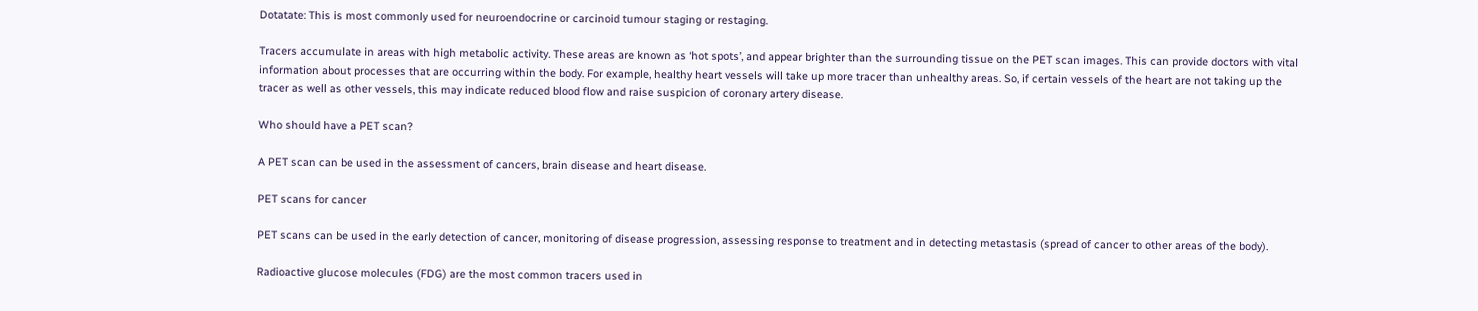Dotatate: This is most commonly used for neuroendocrine or carcinoid tumour staging or restaging.

Tracers accumulate in areas with high metabolic activity. These areas are known as ‘hot spots’, and appear brighter than the surrounding tissue on the PET scan images. This can provide doctors with vital information about processes that are occurring within the body. For example, healthy heart vessels will take up more tracer than unhealthy areas. So, if certain vessels of the heart are not taking up the tracer as well as other vessels, this may indicate reduced blood flow and raise suspicion of coronary artery disease.

Who should have a PET scan?

A PET scan can be used in the assessment of cancers, brain disease and heart disease.

PET scans for cancer

PET scans can be used in the early detection of cancer, monitoring of disease progression, assessing response to treatment and in detecting metastasis (spread of cancer to other areas of the body).

Radioactive glucose molecules (FDG) are the most common tracers used in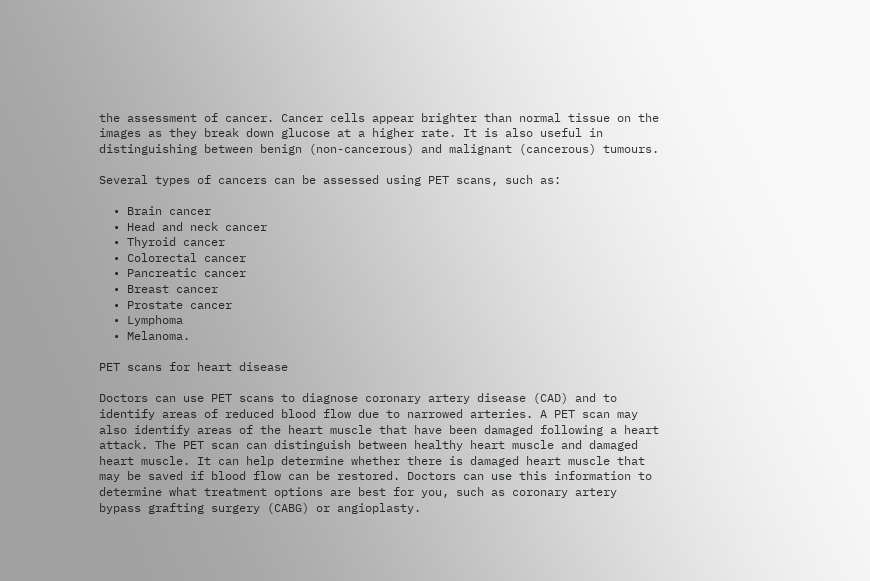the assessment of cancer. Cancer cells appear brighter than normal tissue on the images as they break down glucose at a higher rate. It is also useful in distinguishing between benign (non-cancerous) and malignant (cancerous) tumours.

Several types of cancers can be assessed using PET scans, such as:

  • Brain cancer
  • Head and neck cancer
  • Thyroid cancer
  • Colorectal cancer
  • Pancreatic cancer
  • Breast cancer
  • Prostate cancer
  • Lymphoma
  • Melanoma.

PET scans for heart disease

Doctors can use PET scans to diagnose coronary artery disease (CAD) and to identify areas of reduced blood flow due to narrowed arteries. A PET scan may also identify areas of the heart muscle that have been damaged following a heart attack. The PET scan can distinguish between healthy heart muscle and damaged heart muscle. It can help determine whether there is damaged heart muscle that may be saved if blood flow can be restored. Doctors can use this information to determine what treatment options are best for you, such as coronary artery bypass grafting surgery (CABG) or angioplasty.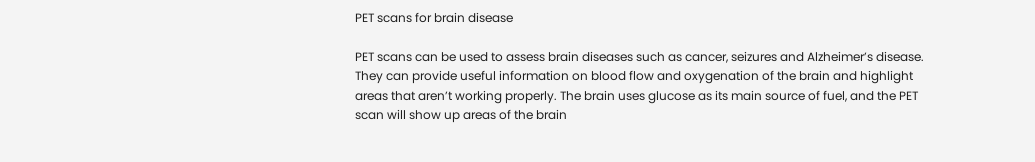PET scans for brain disease

PET scans can be used to assess brain diseases such as cancer, seizures and Alzheimer’s disease. They can provide useful information on blood flow and oxygenation of the brain and highlight areas that aren’t working properly. The brain uses glucose as its main source of fuel, and the PET scan will show up areas of the brain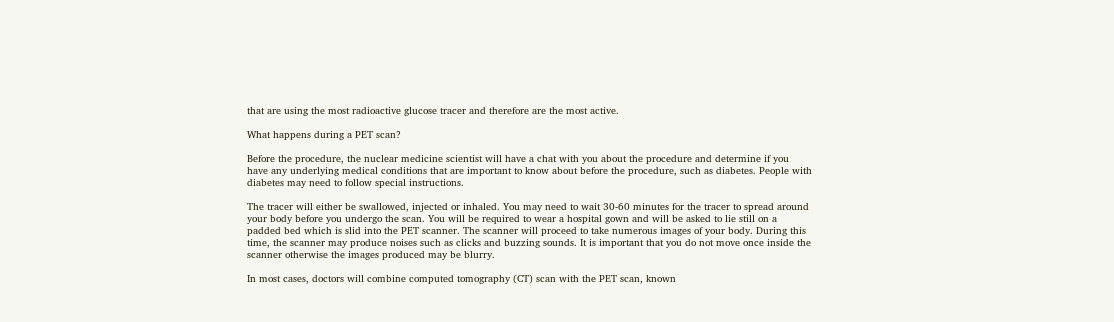that are using the most radioactive glucose tracer and therefore are the most active.

What happens during a PET scan?

Before the procedure, the nuclear medicine scientist will have a chat with you about the procedure and determine if you have any underlying medical conditions that are important to know about before the procedure, such as diabetes. People with diabetes may need to follow special instructions.

The tracer will either be swallowed, injected or inhaled. You may need to wait 30-60 minutes for the tracer to spread around your body before you undergo the scan. You will be required to wear a hospital gown and will be asked to lie still on a padded bed which is slid into the PET scanner. The scanner will proceed to take numerous images of your body. During this time, the scanner may produce noises such as clicks and buzzing sounds. It is important that you do not move once inside the scanner otherwise the images produced may be blurry.

In most cases, doctors will combine computed tomography (CT) scan with the PET scan, known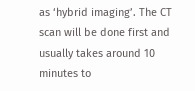as ‘hybrid imaging’. The CT scan will be done first and usually takes around 10 minutes to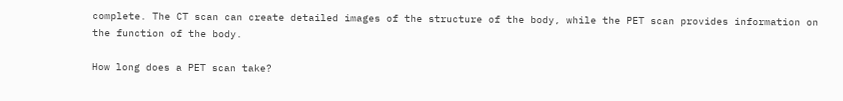complete. The CT scan can create detailed images of the structure of the body, while the PET scan provides information on the function of the body.

How long does a PET scan take?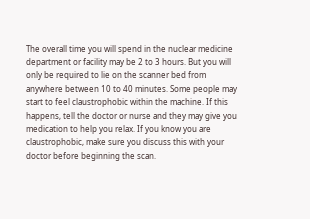The overall time you will spend in the nuclear medicine department or facility may be 2 to 3 hours. But you will only be required to lie on the scanner bed from anywhere between 10 to 40 minutes. Some people may start to feel claustrophobic within the machine. If this happens, tell the doctor or nurse and they may give you medication to help you relax. If you know you are claustrophobic, make sure you discuss this with your doctor before beginning the scan.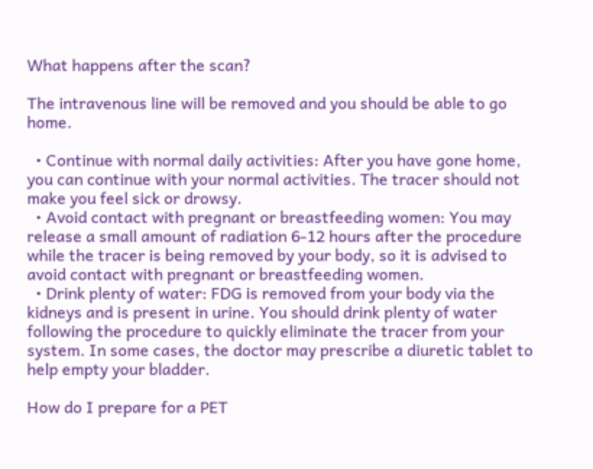What happens after the scan?

The intravenous line will be removed and you should be able to go home.

  • Continue with normal daily activities: After you have gone home, you can continue with your normal activities. The tracer should not make you feel sick or drowsy.
  • Avoid contact with pregnant or breastfeeding women: You may release a small amount of radiation 6-12 hours after the procedure while the tracer is being removed by your body, so it is advised to avoid contact with pregnant or breastfeeding women.
  • Drink plenty of water: FDG is removed from your body via the kidneys and is present in urine. You should drink plenty of water following the procedure to quickly eliminate the tracer from your system. In some cases, the doctor may prescribe a diuretic tablet to help empty your bladder.

How do I prepare for a PET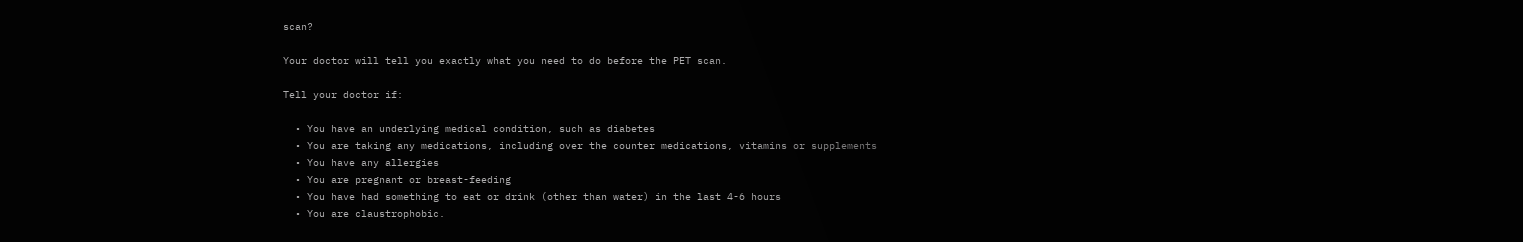scan?

Your doctor will tell you exactly what you need to do before the PET scan.

Tell your doctor if:

  • You have an underlying medical condition, such as diabetes
  • You are taking any medications, including over the counter medications, vitamins or supplements
  • You have any allergies
  • You are pregnant or breast-feeding
  • You have had something to eat or drink (other than water) in the last 4-6 hours
  • You are claustrophobic.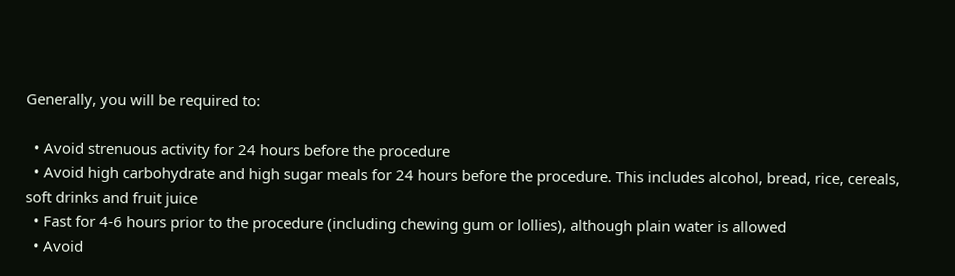Generally, you will be required to:

  • Avoid strenuous activity for 24 hours before the procedure
  • Avoid high carbohydrate and high sugar meals for 24 hours before the procedure. This includes alcohol, bread, rice, cereals, soft drinks and fruit juice
  • Fast for 4-6 hours prior to the procedure (including chewing gum or lollies), although plain water is allowed
  • Avoid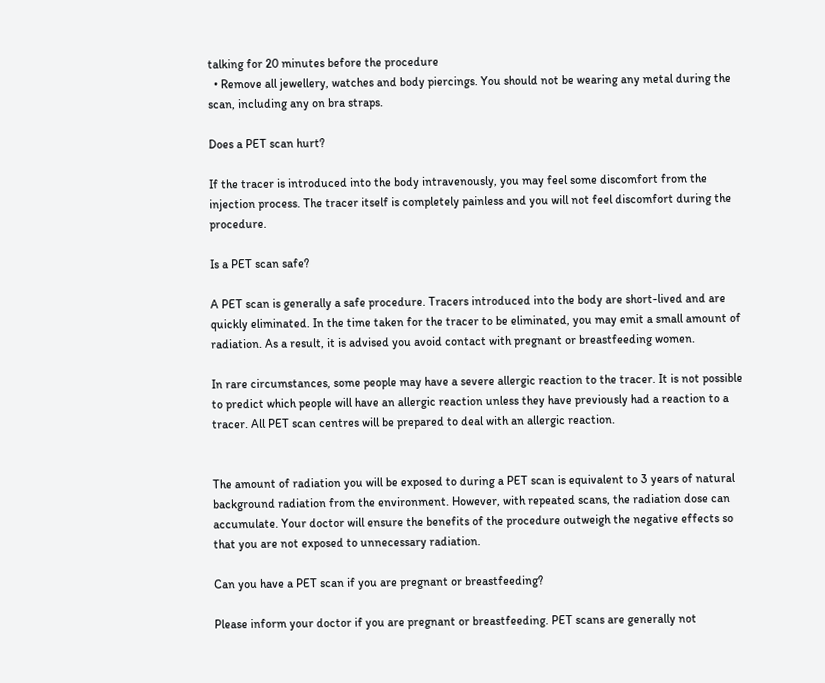talking for 20 minutes before the procedure
  • Remove all jewellery, watches and body piercings. You should not be wearing any metal during the scan, including any on bra straps.

Does a PET scan hurt?

If the tracer is introduced into the body intravenously, you may feel some discomfort from the injection process. The tracer itself is completely painless and you will not feel discomfort during the procedure.

Is a PET scan safe?

A PET scan is generally a safe procedure. Tracers introduced into the body are short-lived and are quickly eliminated. In the time taken for the tracer to be eliminated, you may emit a small amount of radiation. As a result, it is advised you avoid contact with pregnant or breastfeeding women.

In rare circumstances, some people may have a severe allergic reaction to the tracer. It is not possible to predict which people will have an allergic reaction unless they have previously had a reaction to a tracer. All PET scan centres will be prepared to deal with an allergic reaction.


The amount of radiation you will be exposed to during a PET scan is equivalent to 3 years of natural background radiation from the environment. However, with repeated scans, the radiation dose can accumulate. Your doctor will ensure the benefits of the procedure outweigh the negative effects so that you are not exposed to unnecessary radiation.

Can you have a PET scan if you are pregnant or breastfeeding?

Please inform your doctor if you are pregnant or breastfeeding. PET scans are generally not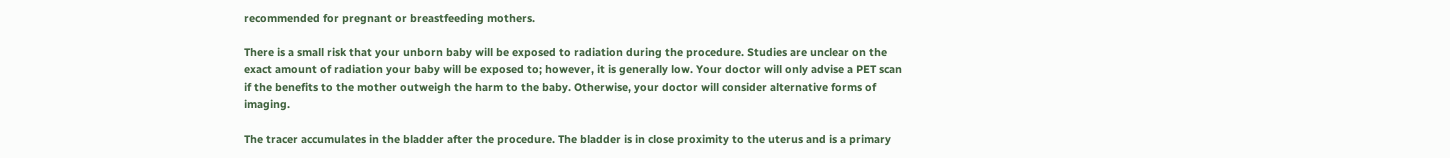recommended for pregnant or breastfeeding mothers.

There is a small risk that your unborn baby will be exposed to radiation during the procedure. Studies are unclear on the exact amount of radiation your baby will be exposed to; however, it is generally low. Your doctor will only advise a PET scan if the benefits to the mother outweigh the harm to the baby. Otherwise, your doctor will consider alternative forms of imaging.

The tracer accumulates in the bladder after the procedure. The bladder is in close proximity to the uterus and is a primary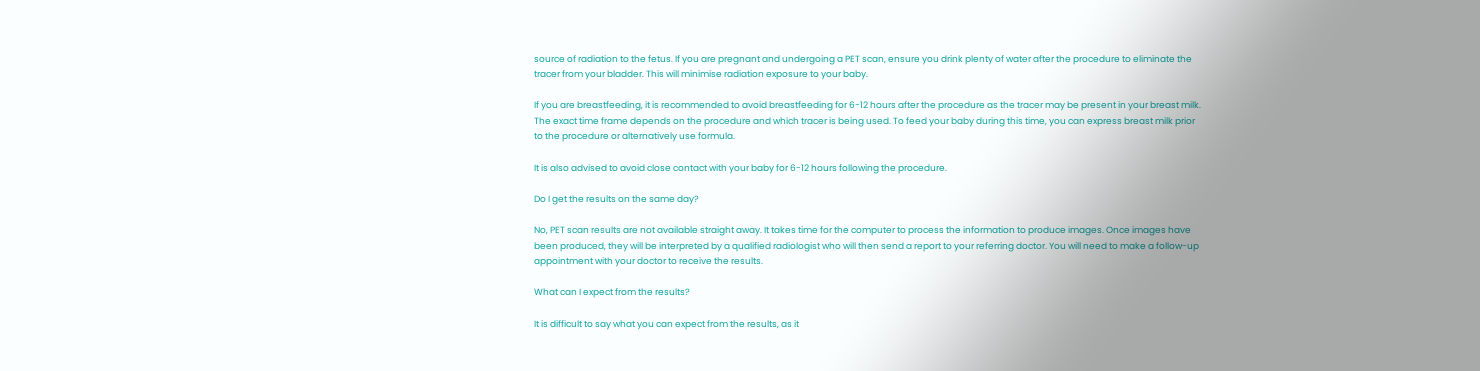source of radiation to the fetus. If you are pregnant and undergoing a PET scan, ensure you drink plenty of water after the procedure to eliminate the tracer from your bladder. This will minimise radiation exposure to your baby.

If you are breastfeeding, it is recommended to avoid breastfeeding for 6-12 hours after the procedure as the tracer may be present in your breast milk. The exact time frame depends on the procedure and which tracer is being used. To feed your baby during this time, you can express breast milk prior to the procedure or alternatively use formula.

It is also advised to avoid close contact with your baby for 6-12 hours following the procedure.

Do I get the results on the same day?

No, PET scan results are not available straight away. It takes time for the computer to process the information to produce images. Once images have been produced, they will be interpreted by a qualified radiologist who will then send a report to your referring doctor. You will need to make a follow-up appointment with your doctor to receive the results.

What can I expect from the results?

It is difficult to say what you can expect from the results, as it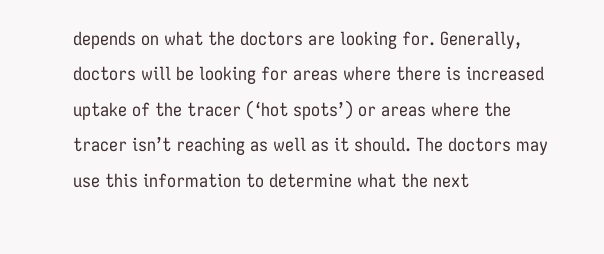depends on what the doctors are looking for. Generally, doctors will be looking for areas where there is increased uptake of the tracer (‘hot spots’) or areas where the tracer isn’t reaching as well as it should. The doctors may use this information to determine what the next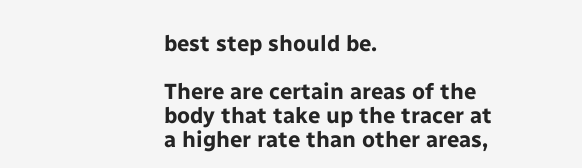best step should be.

There are certain areas of the body that take up the tracer at a higher rate than other areas,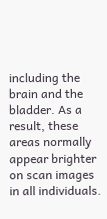including the brain and the bladder. As a result, these areas normally appear brighter on scan images in all individuals.